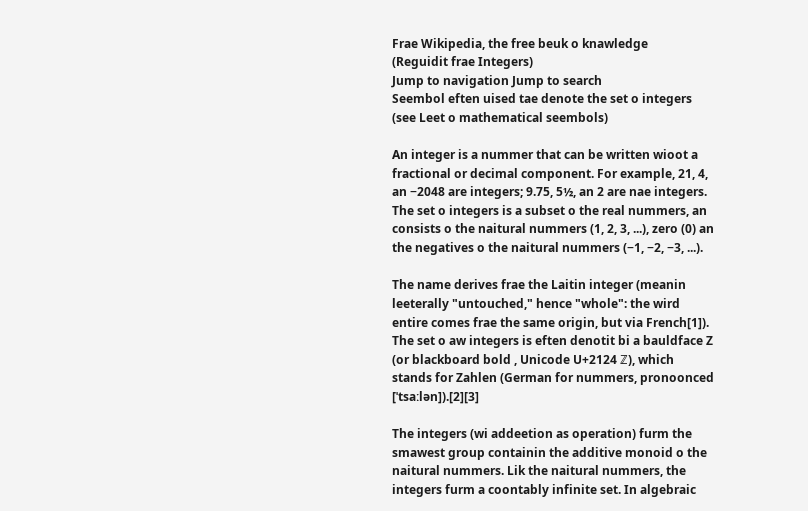Frae Wikipedia, the free beuk o knawledge
(Reguidit frae Integers)
Jump to navigation Jump to search
Seembol eften uised tae denote the set o integers (see Leet o mathematical seembols)

An integer is a nummer that can be written wioot a fractional or decimal component. For example, 21, 4, an −2048 are integers; 9.75, 5½, an 2 are nae integers. The set o integers is a subset o the real nummers, an consists o the naitural nummers (1, 2, 3, ...), zero (0) an the negatives o the naitural nummers (−1, −2, −3, ...).

The name derives frae the Laitin integer (meanin leeterally "untouched," hence "whole": the wird entire comes frae the same origin, but via French[1]). The set o aw integers is eften denotit bi a bauldface Z (or blackboard bold , Unicode U+2124 ℤ), which stands for Zahlen (German for nummers, pronoonced [ˈtsaːlən]).[2][3]

The integers (wi addeetion as operation) furm the smawest group containin the additive monoid o the naitural nummers. Lik the naitural nummers, the integers furm a coontably infinite set. In algebraic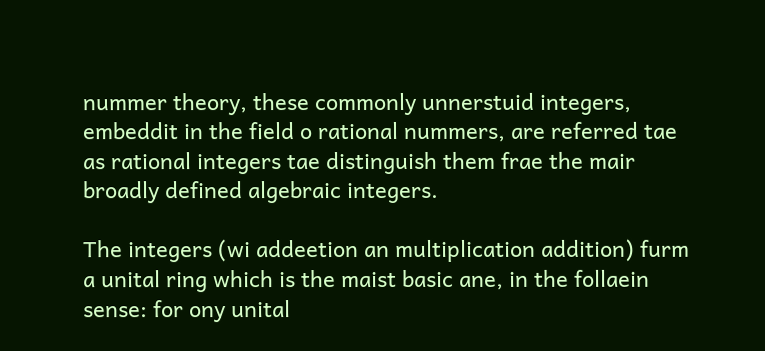nummer theory, these commonly unnerstuid integers, embeddit in the field o rational nummers, are referred tae as rational integers tae distinguish them frae the mair broadly defined algebraic integers.

The integers (wi addeetion an multiplication addition) furm a unital ring which is the maist basic ane, in the follaein sense: for ony unital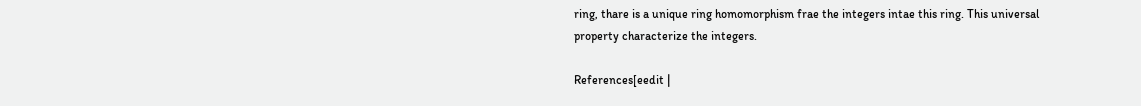ring, thare is a unique ring homomorphism frae the integers intae this ring. This universal property characterize the integers.

References[eedit |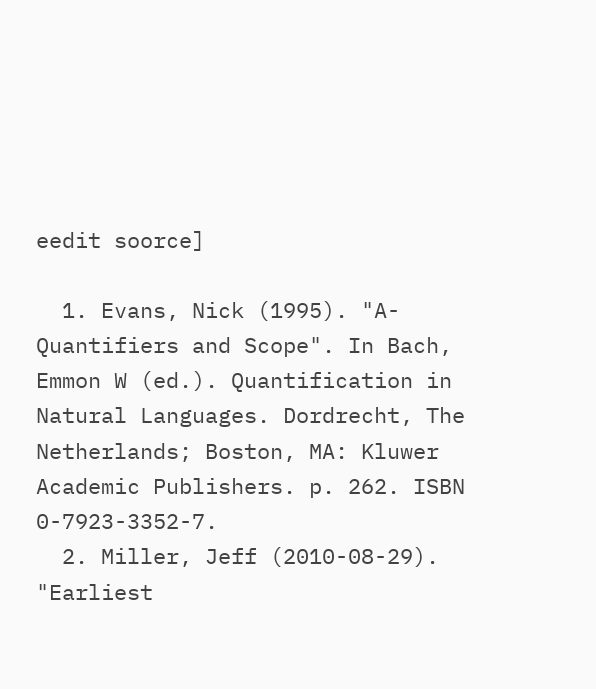eedit soorce]

  1. Evans, Nick (1995). "A-Quantifiers and Scope". In Bach, Emmon W (ed.). Quantification in Natural Languages. Dordrecht, The Netherlands; Boston, MA: Kluwer Academic Publishers. p. 262. ISBN 0-7923-3352-7.
  2. Miller, Jeff (2010-08-29). "Earliest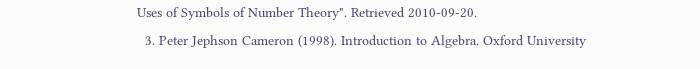Uses of Symbols of Number Theory". Retrieved 2010-09-20.
  3. Peter Jephson Cameron (1998). Introduction to Algebra. Oxford University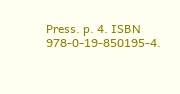Press. p. 4. ISBN 978-0-19-850195-4.